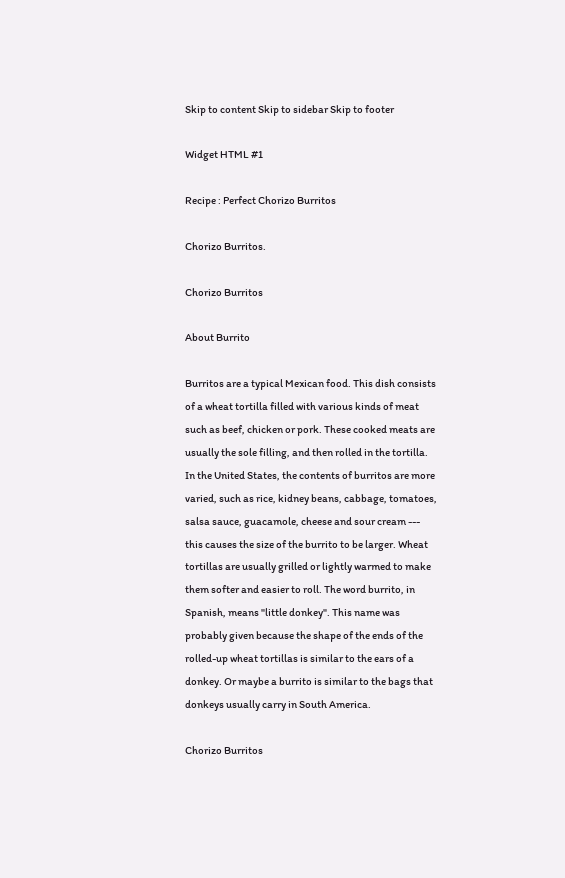Skip to content Skip to sidebar Skip to footer

Widget HTML #1

Recipe : Perfect Chorizo Burritos

Chorizo Burritos.

Chorizo Burritos

About Burrito

Burritos are a typical Mexican food. This dish consists of a wheat tortilla filled with various kinds of meat such as beef, chicken or pork. These cooked meats are usually the sole filling, and then rolled in the tortilla. In the United States, the contents of burritos are more varied, such as rice, kidney beans, cabbage, tomatoes, salsa sauce, guacamole, cheese and sour cream --- this causes the size of the burrito to be larger. Wheat tortillas are usually grilled or lightly warmed to make them softer and easier to roll. The word burrito, in Spanish, means "little donkey". This name was probably given because the shape of the ends of the rolled-up wheat tortillas is similar to the ears of a donkey. Or maybe a burrito is similar to the bags that donkeys usually carry in South America.

Chorizo Burritos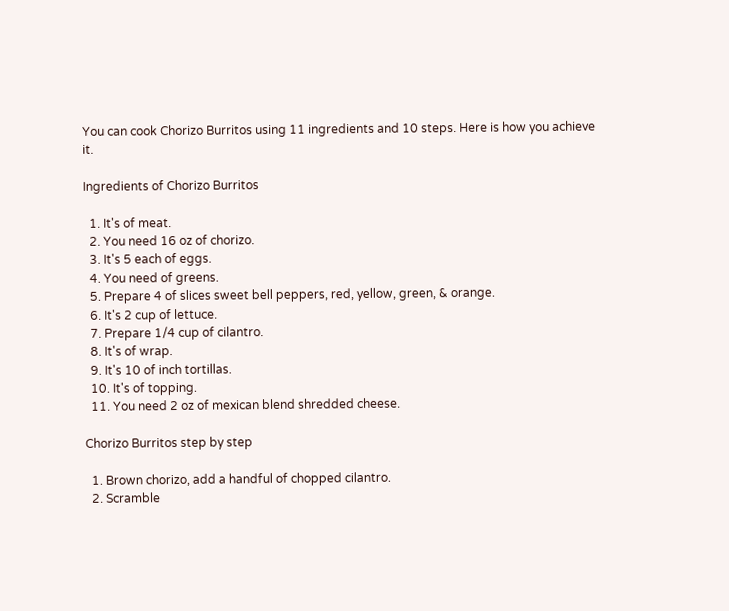You can cook Chorizo Burritos using 11 ingredients and 10 steps. Here is how you achieve it.

Ingredients of Chorizo Burritos

  1. It's of meat.
  2. You need 16 oz of chorizo.
  3. It's 5 each of eggs.
  4. You need of greens.
  5. Prepare 4 of slices sweet bell peppers, red, yellow, green, & orange.
  6. It's 2 cup of lettuce.
  7. Prepare 1/4 cup of cilantro.
  8. It's of wrap.
  9. It's 10 of inch tortillas.
  10. It's of topping.
  11. You need 2 oz of mexican blend shredded cheese.

Chorizo Burritos step by step

  1. Brown chorizo, add a handful of chopped cilantro.
  2. Scramble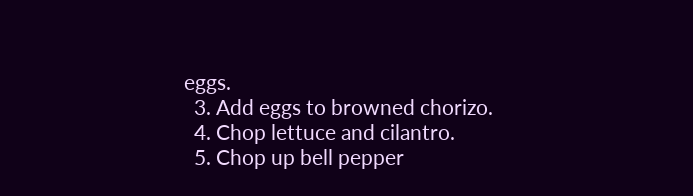eggs.
  3. Add eggs to browned chorizo.
  4. Chop lettuce and cilantro.
  5. Chop up bell pepper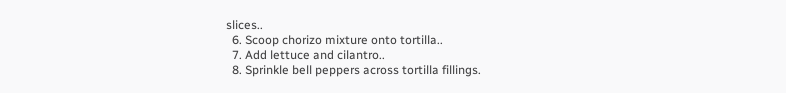slices..
  6. Scoop chorizo mixture onto tortilla..
  7. Add lettuce and cilantro..
  8. Sprinkle bell peppers across tortilla fillings.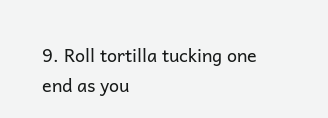9. Roll tortilla tucking one end as you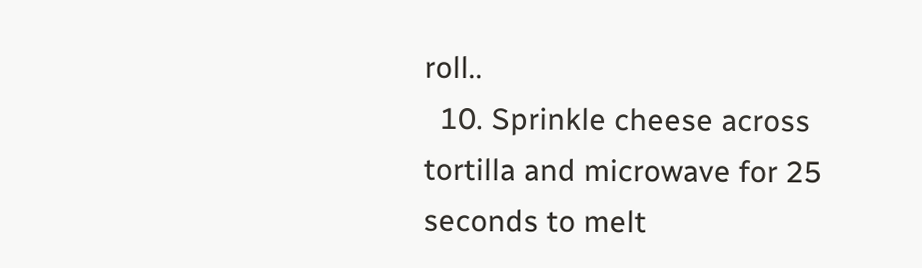roll..
  10. Sprinkle cheese across tortilla and microwave for 25 seconds to melt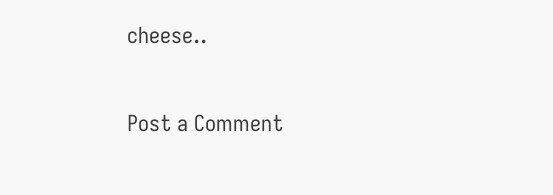cheese..

Post a Comment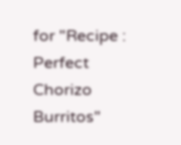for "Recipe : Perfect Chorizo Burritos"